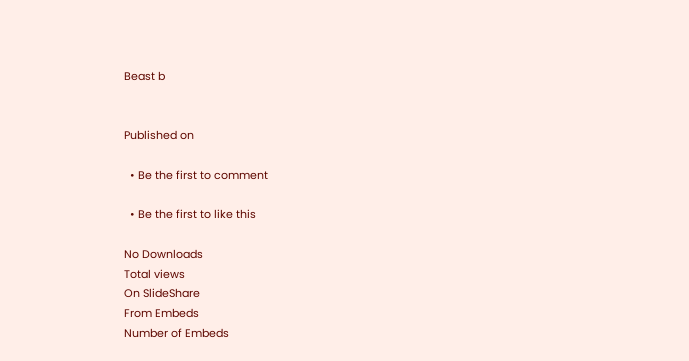Beast b


Published on

  • Be the first to comment

  • Be the first to like this

No Downloads
Total views
On SlideShare
From Embeds
Number of Embeds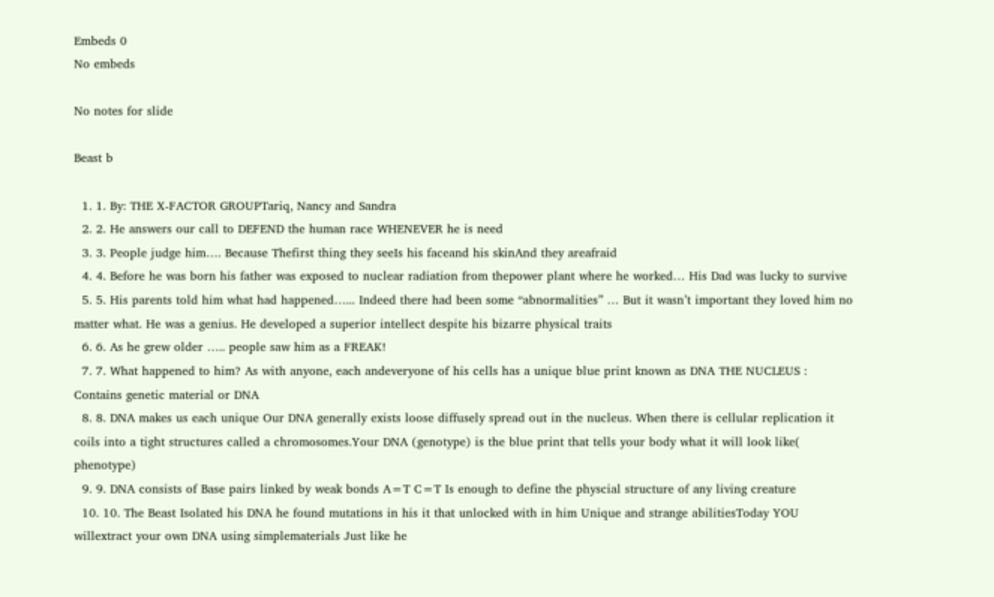Embeds 0
No embeds

No notes for slide

Beast b

  1. 1. By: THE X-FACTOR GROUPTariq, Nancy and Sandra
  2. 2. He answers our call to DEFEND the human race WHENEVER he is need
  3. 3. People judge him…. Because Thefirst thing they seeIs his faceand his skinAnd they areafraid
  4. 4. Before he was born his father was exposed to nuclear radiation from thepower plant where he worked… His Dad was lucky to survive
  5. 5. His parents told him what had happened…... Indeed there had been some “abnormalities” … But it wasn’t important they loved him no matter what. He was a genius. He developed a superior intellect despite his bizarre physical traits
  6. 6. As he grew older ….. people saw him as a FREAK!
  7. 7. What happened to him? As with anyone, each andeveryone of his cells has a unique blue print known as DNA THE NUCLEUS : Contains genetic material or DNA
  8. 8. DNA makes us each unique Our DNA generally exists loose diffusely spread out in the nucleus. When there is cellular replication it coils into a tight structures called a chromosomes.Your DNA (genotype) is the blue print that tells your body what it will look like( phenotype)
  9. 9. DNA consists of Base pairs linked by weak bonds A=T C=T Is enough to define the physcial structure of any living creature
  10. 10. The Beast Isolated his DNA he found mutations in his it that unlocked with in him Unique and strange abilitiesToday YOU willextract your own DNA using simplematerials Just like he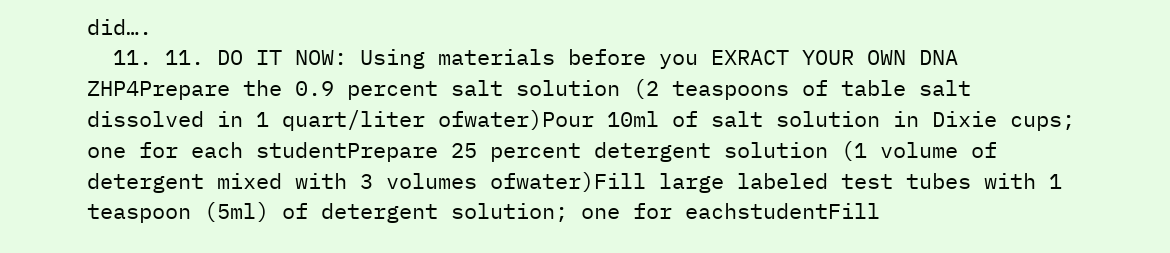did….
  11. 11. DO IT NOW: Using materials before you EXRACT YOUR OWN DNA ZHP4Prepare the 0.9 percent salt solution (2 teaspoons of table salt dissolved in 1 quart/liter ofwater)Pour 10ml of salt solution in Dixie cups; one for each studentPrepare 25 percent detergent solution (1 volume of detergent mixed with 3 volumes ofwater)Fill large labeled test tubes with 1 teaspoon (5ml) of detergent solution; one for eachstudentFill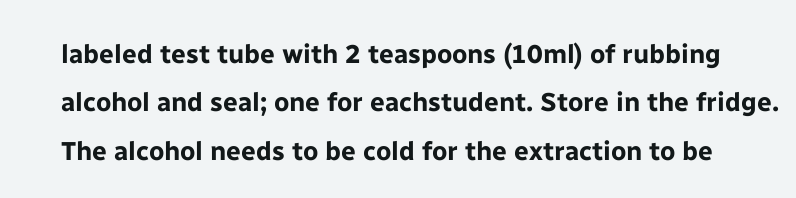labeled test tube with 2 teaspoons (10ml) of rubbing alcohol and seal; one for eachstudent. Store in the fridge. The alcohol needs to be cold for the extraction to be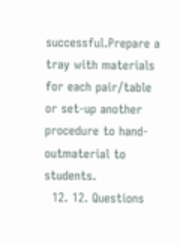successful.Prepare a tray with materials for each pair/table or set-up another procedure to hand-outmaterial to students.
  12. 12. Questions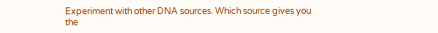Experiment with other DNA sources. Which source gives you the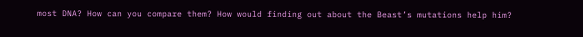most DNA? How can you compare them? How would finding out about the Beast’s mutations help him?